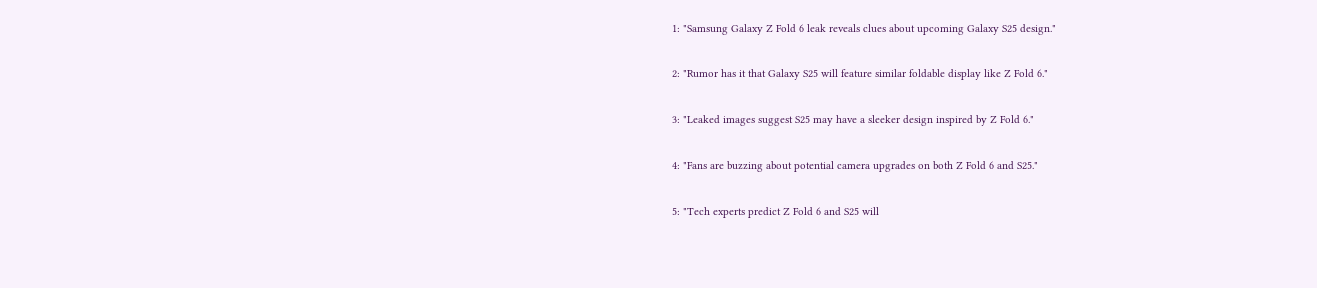1: "Samsung Galaxy Z Fold 6 leak reveals clues about upcoming Galaxy S25 design."

2: "Rumor has it that Galaxy S25 will feature similar foldable display like Z Fold 6."

3: "Leaked images suggest S25 may have a sleeker design inspired by Z Fold 6."

4: "Fans are buzzing about potential camera upgrades on both Z Fold 6 and S25."

5: "Tech experts predict Z Fold 6 and S25 will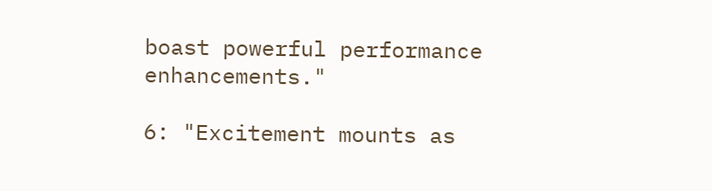boast powerful performance enhancements."

6: "Excitement mounts as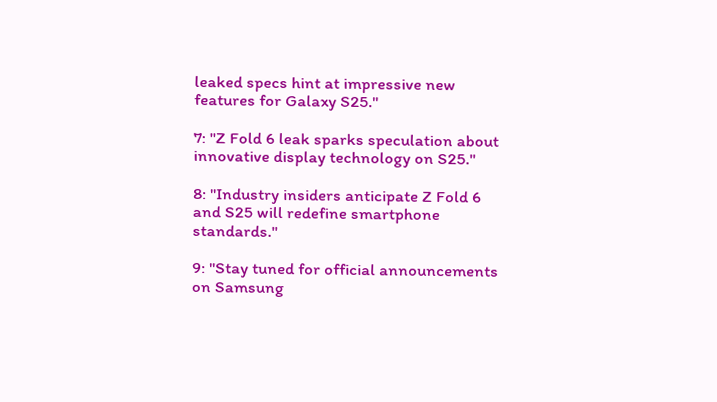leaked specs hint at impressive new features for Galaxy S25."

7: "Z Fold 6 leak sparks speculation about innovative display technology on S25."

8: "Industry insiders anticipate Z Fold 6 and S25 will redefine smartphone standards."

9: "Stay tuned for official announcements on Samsung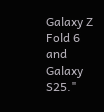Galaxy Z Fold 6 and Galaxy S25."